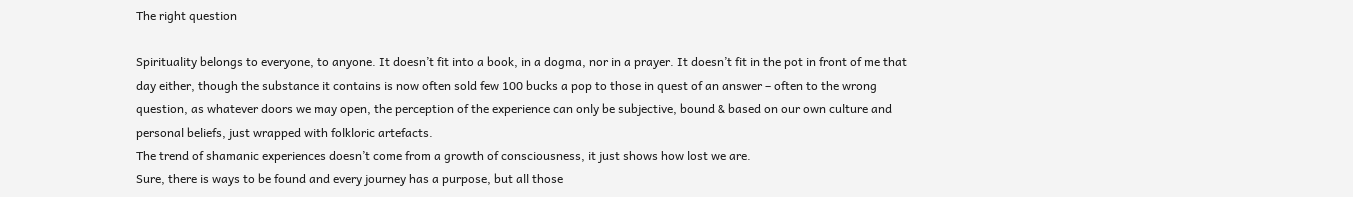The right question

Spirituality belongs to everyone, to anyone. It doesn’t fit into a book, in a dogma, nor in a prayer. It doesn’t fit in the pot in front of me that day either, though the substance it contains is now often sold few 100 bucks a pop to those in quest of an answer – often to the wrong question, as whatever doors we may open, the perception of the experience can only be subjective, bound & based on our own culture and personal beliefs, just wrapped with folkloric artefacts.
The trend of shamanic experiences doesn’t come from a growth of consciousness, it just shows how lost we are.
Sure, there is ways to be found and every journey has a purpose, but all those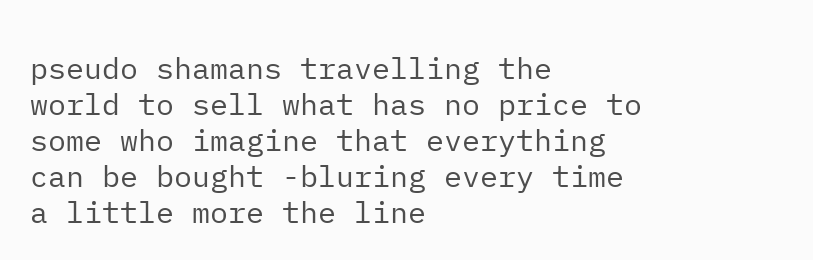pseudo shamans travelling the world to sell what has no price to some who imagine that everything can be bought -bluring every time a little more the line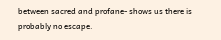between sacred and profane- shows us there is probably no escape.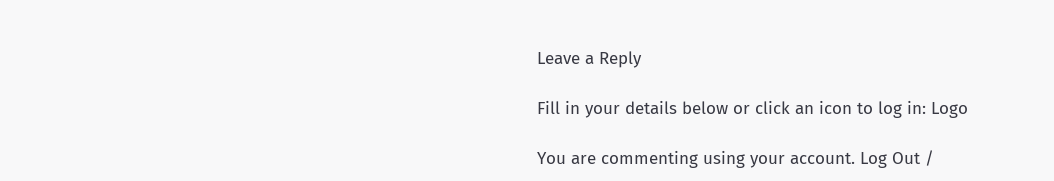Leave a Reply

Fill in your details below or click an icon to log in: Logo

You are commenting using your account. Log Out /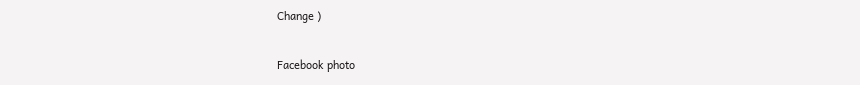Change )

Facebook photo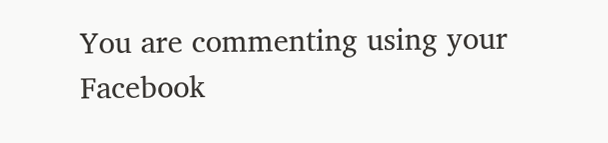You are commenting using your Facebook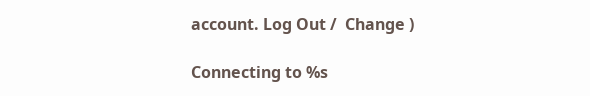account. Log Out /  Change )

Connecting to %s